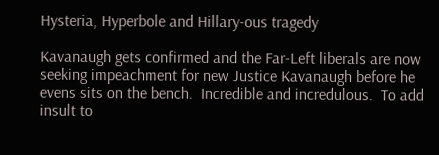Hysteria, Hyperbole and Hillary-ous tragedy

Kavanaugh gets confirmed and the Far-Left liberals are now seeking impeachment for new Justice Kavanaugh before he evens sits on the bench.  Incredible and incredulous.  To add insult to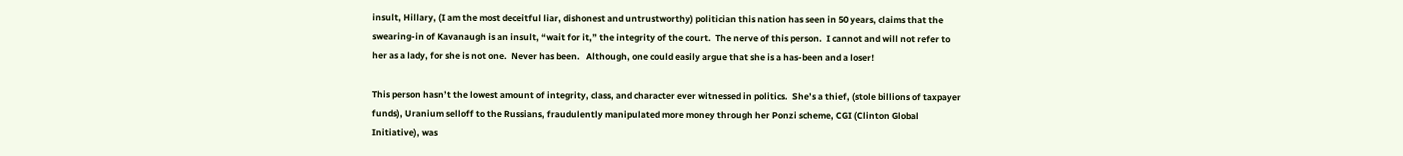insult, Hillary, (I am the most deceitful liar, dishonest and untrustworthy) politician this nation has seen in 50 years, claims that the swearing-in of Kavanaugh is an insult, “wait for it,” the integrity of the court.  The nerve of this person.  I cannot and will not refer to her as a lady, for she is not one.  Never has been.   Although, one could easily argue that she is a has-been and a loser!

This person hasn’t the lowest amount of integrity, class, and character ever witnessed in politics.  She’s a thief, (stole billions of taxpayer funds), Uranium selloff to the Russians, fraudulently manipulated more money through her Ponzi scheme, CGI (Clinton Global Initiative), was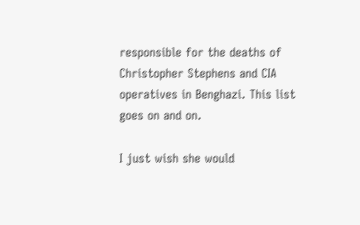responsible for the deaths of Christopher Stephens and CIA operatives in Benghazi. This list goes on and on.

I just wish she would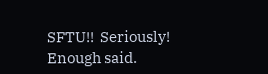SFTU!!  Seriously!  Enough said.